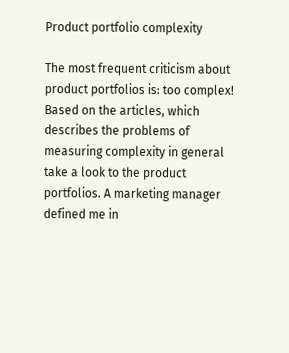Product portfolio complexity

The most frequent criticism about product portfolios is: too complex! Based on the articles, which describes the problems of measuring complexity in general take a look to the product portfolios. A marketing manager defined me in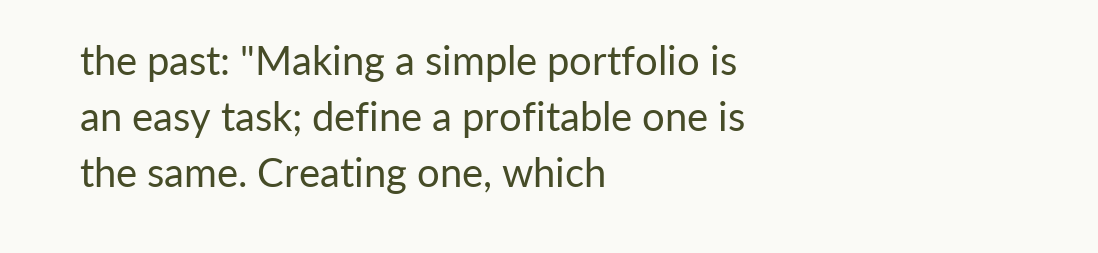the past: "Making a simple portfolio is an easy task; define a profitable one is the same. Creating one, which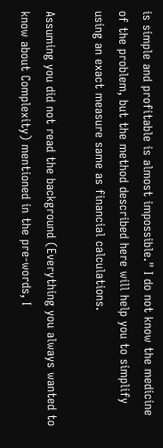is simple and profitable is almost impossible." I do not know the medicine of the problem, but the method described here will help you to simplify using an exact measure same as financial calculations.

Assuming you did not read the background (Everything you always wanted to know about Complexity) mentioned in the pre-words, I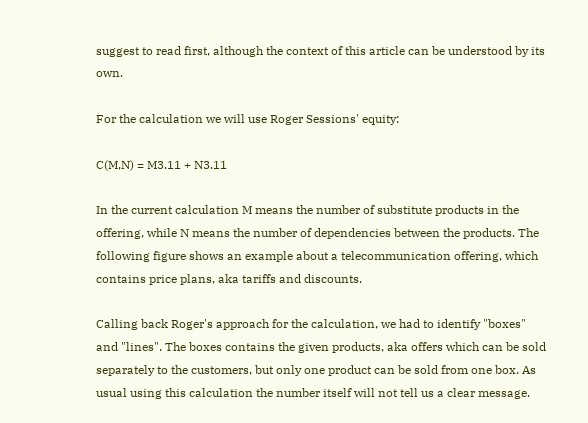suggest to read first, although the context of this article can be understood by its own.

For the calculation we will use Roger Sessions' equity:

C(M,N) = M3.11 + N3.11

In the current calculation M means the number of substitute products in the offering, while N means the number of dependencies between the products. The following figure shows an example about a telecommunication offering, which contains price plans, aka tariffs and discounts.

Calling back Roger's approach for the calculation, we had to identify "boxes" and "lines". The boxes contains the given products, aka offers which can be sold separately to the customers, but only one product can be sold from one box. As usual using this calculation the number itself will not tell us a clear message.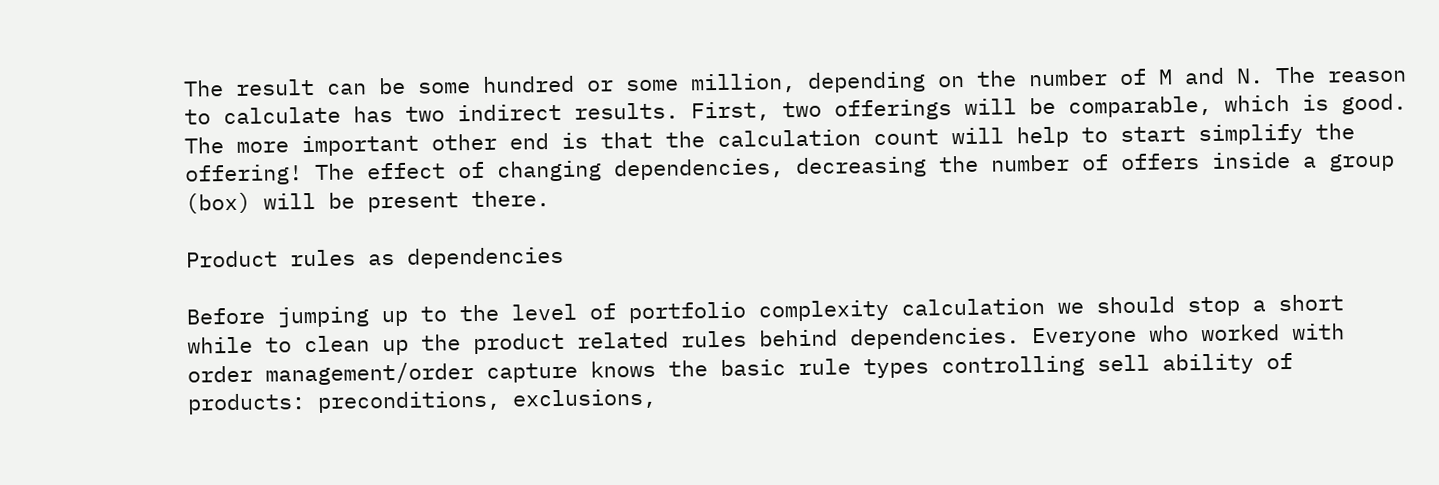The result can be some hundred or some million, depending on the number of M and N. The reason to calculate has two indirect results. First, two offerings will be comparable, which is good. The more important other end is that the calculation count will help to start simplify the offering! The effect of changing dependencies, decreasing the number of offers inside a group (box) will be present there.

Product rules as dependencies

Before jumping up to the level of portfolio complexity calculation we should stop a short while to clean up the product related rules behind dependencies. Everyone who worked with order management/order capture knows the basic rule types controlling sell ability of products: preconditions, exclusions,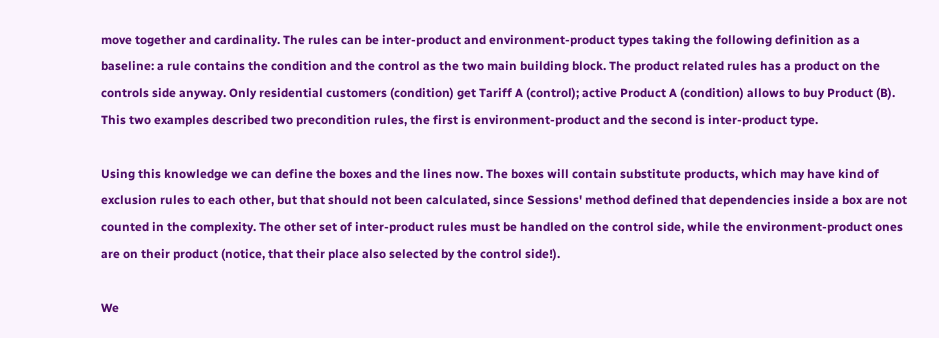move together and cardinality. The rules can be inter-product and environment-product types taking the following definition as a baseline: a rule contains the condition and the control as the two main building block. The product related rules has a product on the controls side anyway. Only residential customers (condition) get Tariff A (control); active Product A (condition) allows to buy Product (B). This two examples described two precondition rules, the first is environment-product and the second is inter-product type.

Using this knowledge we can define the boxes and the lines now. The boxes will contain substitute products, which may have kind of exclusion rules to each other, but that should not been calculated, since Sessions' method defined that dependencies inside a box are not counted in the complexity. The other set of inter-product rules must be handled on the control side, while the environment-product ones are on their product (notice, that their place also selected by the control side!).

We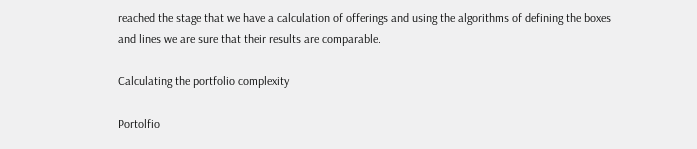reached the stage that we have a calculation of offerings and using the algorithms of defining the boxes and lines we are sure that their results are comparable.

Calculating the portfolio complexity

Portolfio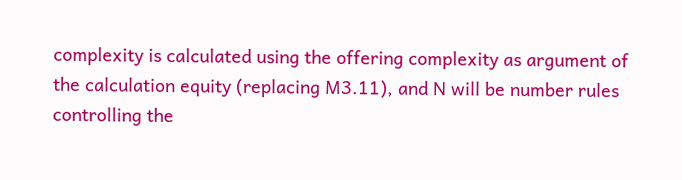complexity is calculated using the offering complexity as argument of the calculation equity (replacing M3.11), and N will be number rules controlling the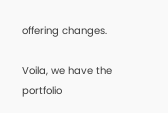offering changes.

Voila, we have the portfolio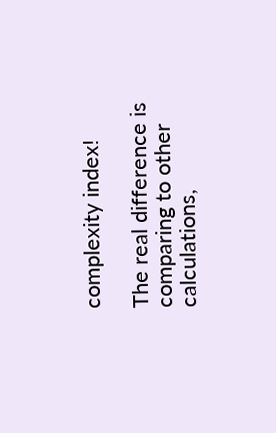complexity index!

The real difference is comparing to other calculations,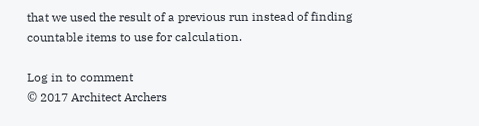that we used the result of a previous run instead of finding countable items to use for calculation.

Log in to comment
© 2017 Architect Archers